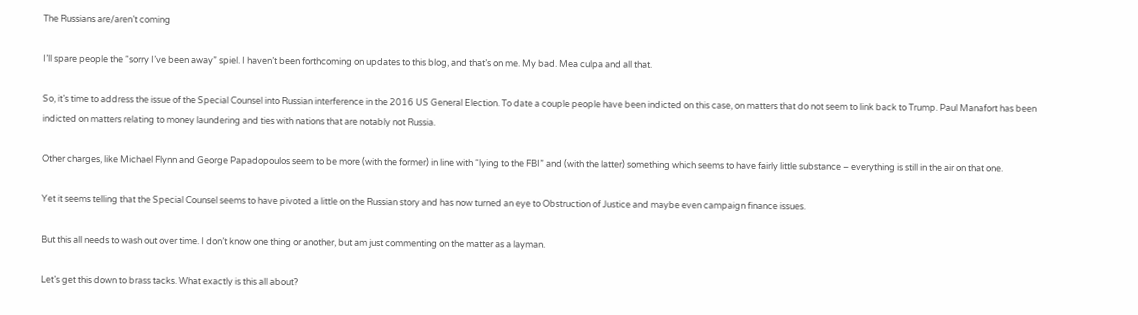The Russians are/aren’t coming

I’ll spare people the “sorry I’ve been away” spiel. I haven’t been forthcoming on updates to this blog, and that’s on me. My bad. Mea culpa and all that.

So, it’s time to address the issue of the Special Counsel into Russian interference in the 2016 US General Election. To date a couple people have been indicted on this case, on matters that do not seem to link back to Trump. Paul Manafort has been indicted on matters relating to money laundering and ties with nations that are notably not Russia.

Other charges, like Michael Flynn and George Papadopoulos seem to be more (with the former) in line with “lying to the FBI” and (with the latter) something which seems to have fairly little substance – everything is still in the air on that one.

Yet it seems telling that the Special Counsel seems to have pivoted a little on the Russian story and has now turned an eye to Obstruction of Justice and maybe even campaign finance issues.

But this all needs to wash out over time. I don’t know one thing or another, but am just commenting on the matter as a layman.

Let’s get this down to brass tacks. What exactly is this all about?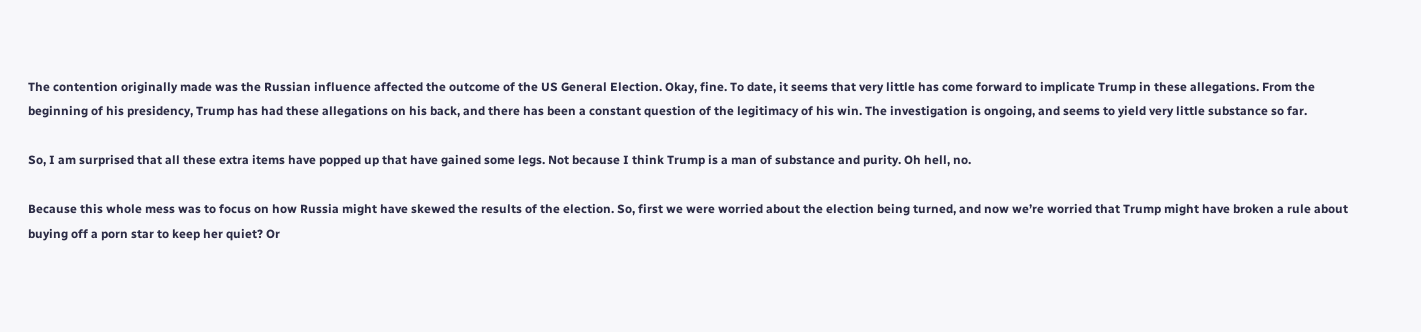The contention originally made was the Russian influence affected the outcome of the US General Election. Okay, fine. To date, it seems that very little has come forward to implicate Trump in these allegations. From the beginning of his presidency, Trump has had these allegations on his back, and there has been a constant question of the legitimacy of his win. The investigation is ongoing, and seems to yield very little substance so far.

So, I am surprised that all these extra items have popped up that have gained some legs. Not because I think Trump is a man of substance and purity. Oh hell, no.

Because this whole mess was to focus on how Russia might have skewed the results of the election. So, first we were worried about the election being turned, and now we’re worried that Trump might have broken a rule about buying off a porn star to keep her quiet? Or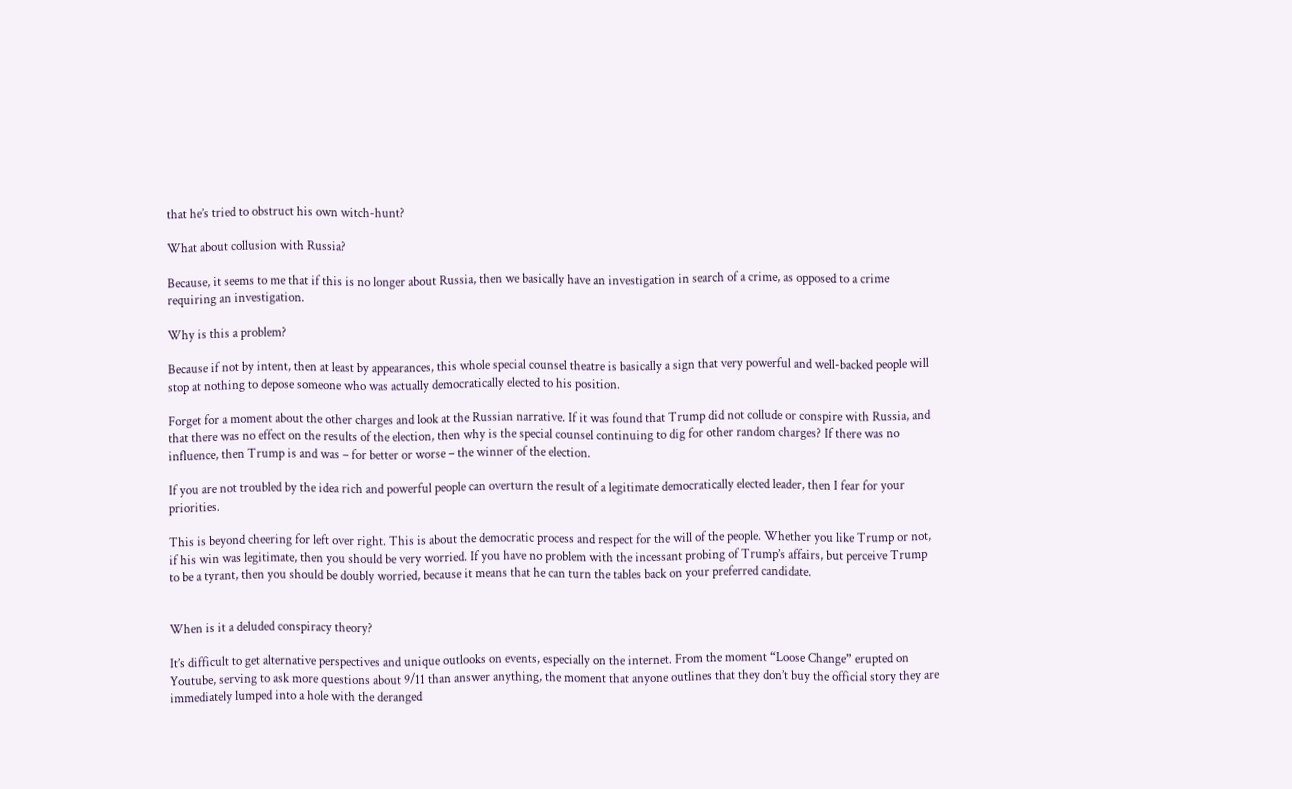that he’s tried to obstruct his own witch-hunt?

What about collusion with Russia?

Because, it seems to me that if this is no longer about Russia, then we basically have an investigation in search of a crime, as opposed to a crime requiring an investigation.

Why is this a problem?

Because if not by intent, then at least by appearances, this whole special counsel theatre is basically a sign that very powerful and well-backed people will stop at nothing to depose someone who was actually democratically elected to his position.

Forget for a moment about the other charges and look at the Russian narrative. If it was found that Trump did not collude or conspire with Russia, and that there was no effect on the results of the election, then why is the special counsel continuing to dig for other random charges? If there was no influence, then Trump is and was – for better or worse – the winner of the election.

If you are not troubled by the idea rich and powerful people can overturn the result of a legitimate democratically elected leader, then I fear for your priorities.

This is beyond cheering for left over right. This is about the democratic process and respect for the will of the people. Whether you like Trump or not, if his win was legitimate, then you should be very worried. If you have no problem with the incessant probing of Trump’s affairs, but perceive Trump to be a tyrant, then you should be doubly worried, because it means that he can turn the tables back on your preferred candidate.


When is it a deluded conspiracy theory?

It’s difficult to get alternative perspectives and unique outlooks on events, especially on the internet. From the moment “Loose Change” erupted on Youtube, serving to ask more questions about 9/11 than answer anything, the moment that anyone outlines that they don’t buy the official story they are immediately lumped into a hole with the deranged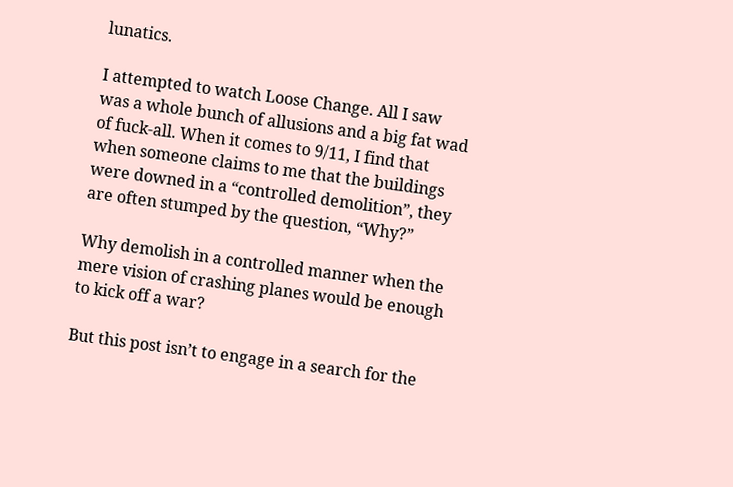lunatics.

I attempted to watch Loose Change. All I saw was a whole bunch of allusions and a big fat wad of fuck-all. When it comes to 9/11, I find that when someone claims to me that the buildings were downed in a “controlled demolition”, they are often stumped by the question, “Why?”

Why demolish in a controlled manner when the mere vision of crashing planes would be enough to kick off a war?

But this post isn’t to engage in a search for the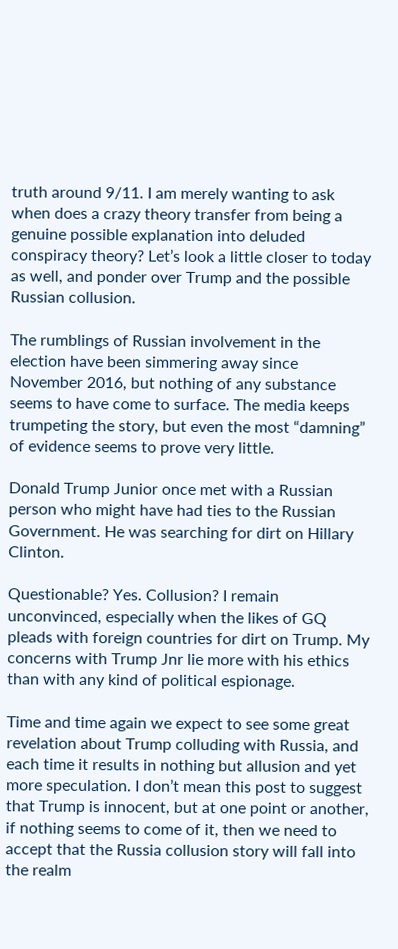truth around 9/11. I am merely wanting to ask when does a crazy theory transfer from being a genuine possible explanation into deluded conspiracy theory? Let’s look a little closer to today as well, and ponder over Trump and the possible Russian collusion.

The rumblings of Russian involvement in the election have been simmering away since November 2016, but nothing of any substance seems to have come to surface. The media keeps trumpeting the story, but even the most “damning” of evidence seems to prove very little.

Donald Trump Junior once met with a Russian person who might have had ties to the Russian Government. He was searching for dirt on Hillary Clinton.

Questionable? Yes. Collusion? I remain unconvinced, especially when the likes of GQ pleads with foreign countries for dirt on Trump. My concerns with Trump Jnr lie more with his ethics than with any kind of political espionage.

Time and time again we expect to see some great revelation about Trump colluding with Russia, and each time it results in nothing but allusion and yet more speculation. I don’t mean this post to suggest that Trump is innocent, but at one point or another, if nothing seems to come of it, then we need to accept that the Russia collusion story will fall into the realm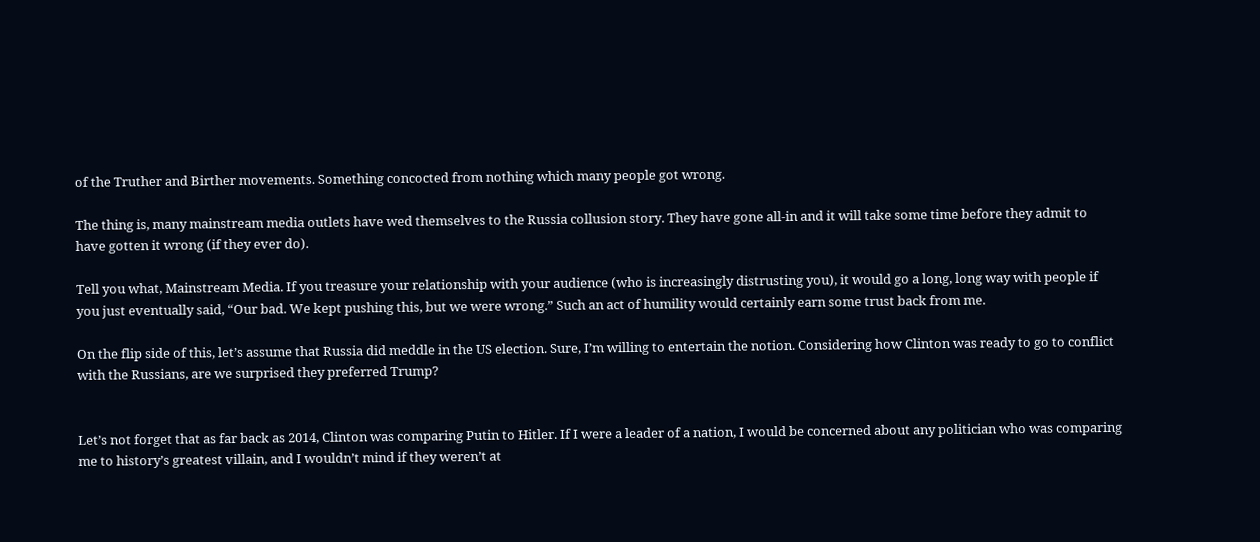of the Truther and Birther movements. Something concocted from nothing which many people got wrong.

The thing is, many mainstream media outlets have wed themselves to the Russia collusion story. They have gone all-in and it will take some time before they admit to have gotten it wrong (if they ever do).

Tell you what, Mainstream Media. If you treasure your relationship with your audience (who is increasingly distrusting you), it would go a long, long way with people if you just eventually said, “Our bad. We kept pushing this, but we were wrong.” Such an act of humility would certainly earn some trust back from me.

On the flip side of this, let’s assume that Russia did meddle in the US election. Sure, I’m willing to entertain the notion. Considering how Clinton was ready to go to conflict with the Russians, are we surprised they preferred Trump?


Let’s not forget that as far back as 2014, Clinton was comparing Putin to Hitler. If I were a leader of a nation, I would be concerned about any politician who was comparing me to history’s greatest villain, and I wouldn’t mind if they weren’t at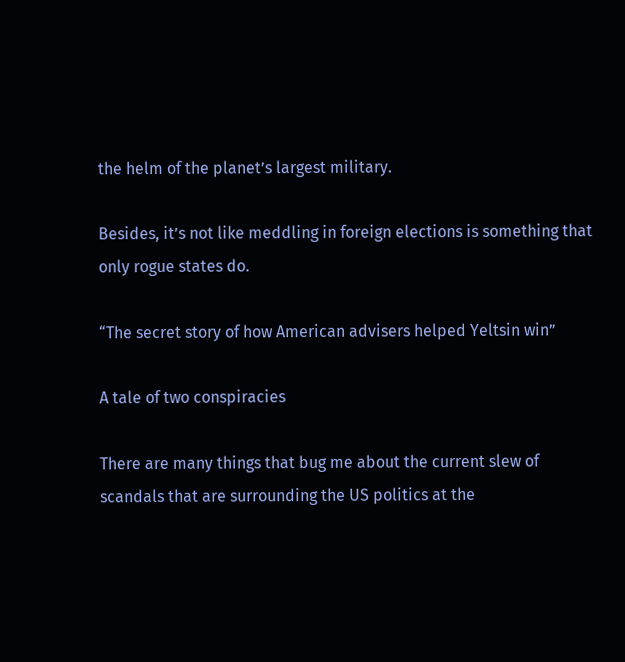the helm of the planet’s largest military.

Besides, it’s not like meddling in foreign elections is something that only rogue states do.

“The secret story of how American advisers helped Yeltsin win”

A tale of two conspiracies

There are many things that bug me about the current slew of scandals that are surrounding the US politics at the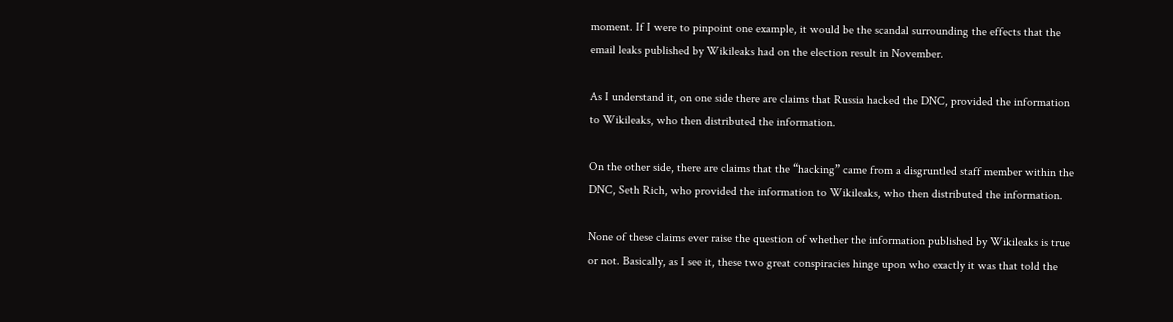moment. If I were to pinpoint one example, it would be the scandal surrounding the effects that the email leaks published by Wikileaks had on the election result in November.

As I understand it, on one side there are claims that Russia hacked the DNC, provided the information to Wikileaks, who then distributed the information.

On the other side, there are claims that the “hacking” came from a disgruntled staff member within the DNC, Seth Rich, who provided the information to Wikileaks, who then distributed the information.

None of these claims ever raise the question of whether the information published by Wikileaks is true or not. Basically, as I see it, these two great conspiracies hinge upon who exactly it was that told the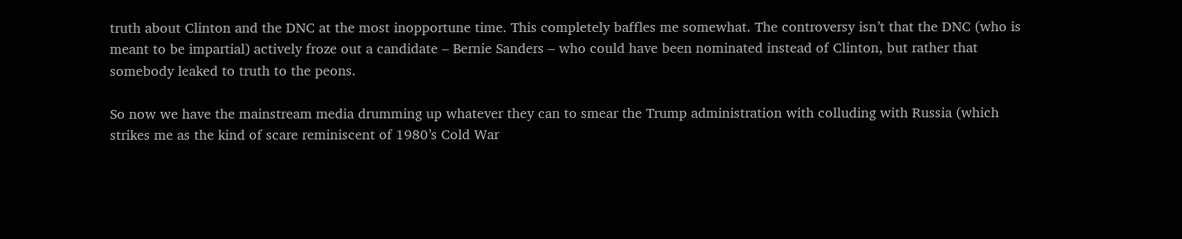truth about Clinton and the DNC at the most inopportune time. This completely baffles me somewhat. The controversy isn’t that the DNC (who is meant to be impartial) actively froze out a candidate – Bernie Sanders – who could have been nominated instead of Clinton, but rather that somebody leaked to truth to the peons.

So now we have the mainstream media drumming up whatever they can to smear the Trump administration with colluding with Russia (which strikes me as the kind of scare reminiscent of 1980’s Cold War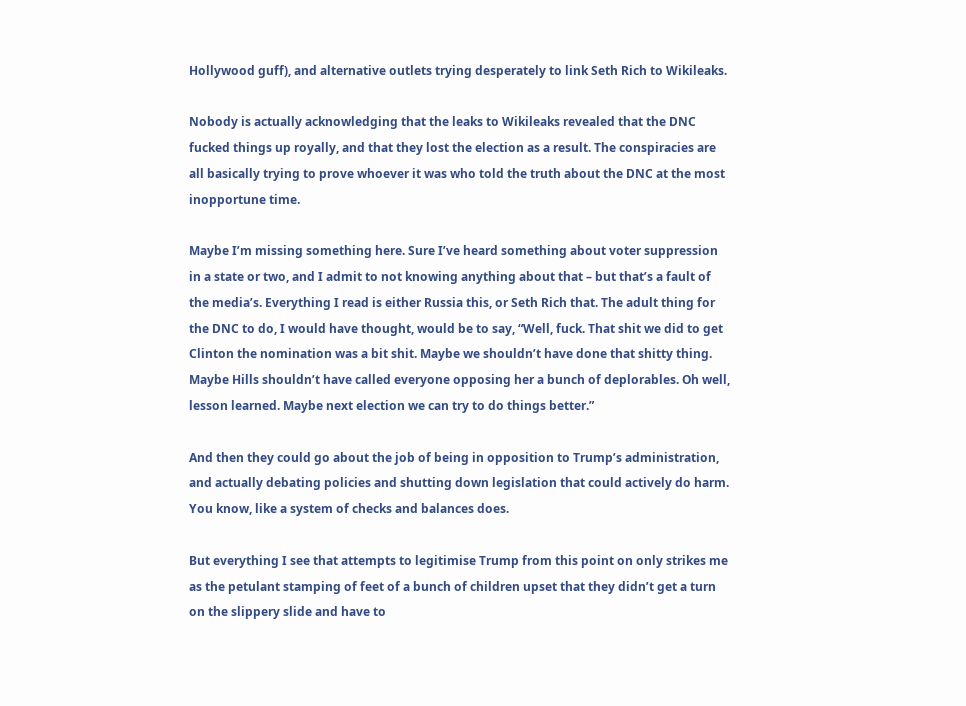Hollywood guff), and alternative outlets trying desperately to link Seth Rich to Wikileaks.

Nobody is actually acknowledging that the leaks to Wikileaks revealed that the DNC fucked things up royally, and that they lost the election as a result. The conspiracies are all basically trying to prove whoever it was who told the truth about the DNC at the most inopportune time.

Maybe I’m missing something here. Sure I’ve heard something about voter suppression in a state or two, and I admit to not knowing anything about that – but that’s a fault of the media’s. Everything I read is either Russia this, or Seth Rich that. The adult thing for the DNC to do, I would have thought, would be to say, “Well, fuck. That shit we did to get Clinton the nomination was a bit shit. Maybe we shouldn’t have done that shitty thing. Maybe Hills shouldn’t have called everyone opposing her a bunch of deplorables. Oh well, lesson learned. Maybe next election we can try to do things better.”

And then they could go about the job of being in opposition to Trump’s administration, and actually debating policies and shutting down legislation that could actively do harm. You know, like a system of checks and balances does.

But everything I see that attempts to legitimise Trump from this point on only strikes me as the petulant stamping of feet of a bunch of children upset that they didn’t get a turn on the slippery slide and have to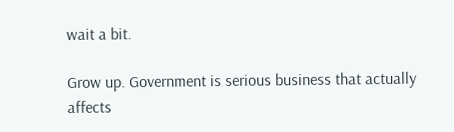wait a bit.

Grow up. Government is serious business that actually affects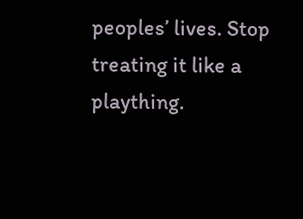peoples’ lives. Stop treating it like a plaything.